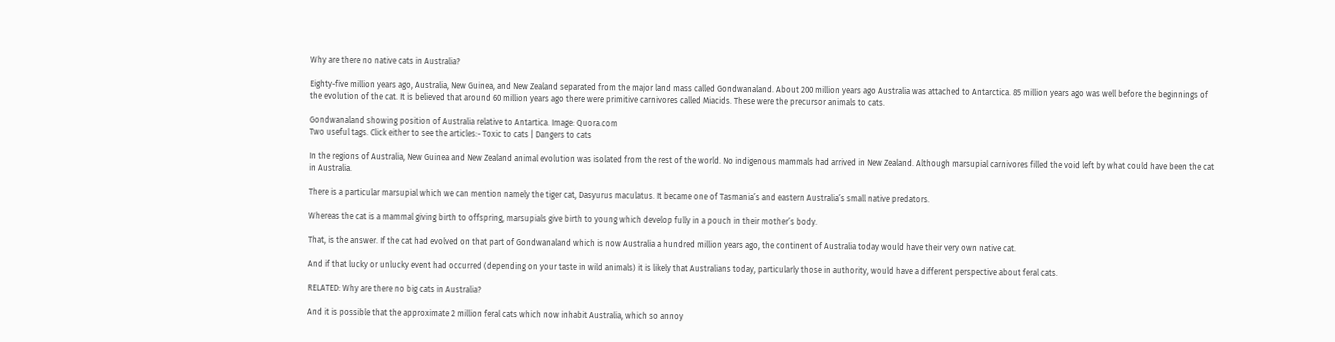Why are there no native cats in Australia?

Eighty-five million years ago, Australia, New Guinea, and New Zealand separated from the major land mass called Gondwanaland. About 200 million years ago Australia was attached to Antarctica. 85 million years ago was well before the beginnings of the evolution of the cat. It is believed that around 60 million years ago there were primitive carnivores called Miacids. These were the precursor animals to cats.

Gondwanaland showing position of Australia relative to Antartica. Image: Quora.com
Two useful tags. Click either to see the articles:- Toxic to cats | Dangers to cats

In the regions of Australia, New Guinea and New Zealand animal evolution was isolated from the rest of the world. No indigenous mammals had arrived in New Zealand. Although marsupial carnivores filled the void left by what could have been the cat in Australia.

There is a particular marsupial which we can mention namely the tiger cat, Dasyurus maculatus. It became one of Tasmania’s and eastern Australia’s small native predators.

Whereas the cat is a mammal giving birth to offspring, marsupials give birth to young which develop fully in a pouch in their mother’s body.

That, is the answer. If the cat had evolved on that part of Gondwanaland which is now Australia a hundred million years ago, the continent of Australia today would have their very own native cat.

And if that lucky or unlucky event had occurred (depending on your taste in wild animals) it is likely that Australians today, particularly those in authority, would have a different perspective about feral cats.

RELATED: Why are there no big cats in Australia?

And it is possible that the approximate 2 million feral cats which now inhabit Australia, which so annoy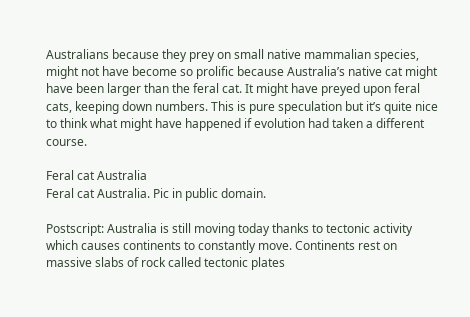Australians because they prey on small native mammalian species, might not have become so prolific because Australia’s native cat might have been larger than the feral cat. It might have preyed upon feral cats, keeping down numbers. This is pure speculation but it’s quite nice to think what might have happened if evolution had taken a different course.

Feral cat Australia
Feral cat Australia. Pic in public domain.

Postscript: Australia is still moving today thanks to tectonic activity which causes continents to constantly move. Continents rest on massive slabs of rock called tectonic plates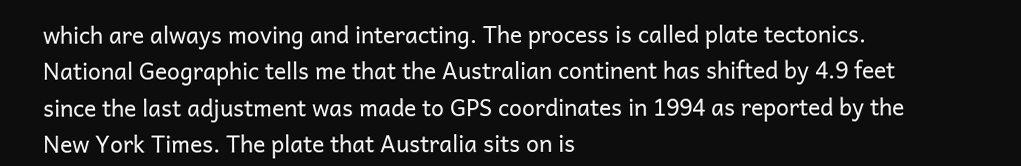which are always moving and interacting. The process is called plate tectonics. National Geographic tells me that the Australian continent has shifted by 4.9 feet since the last adjustment was made to GPS coordinates in 1994 as reported by the New York Times. The plate that Australia sits on is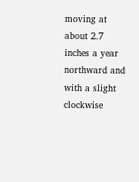moving at about 2.7 inches a year northward and with a slight clockwise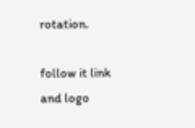rotation.

follow it link and logo